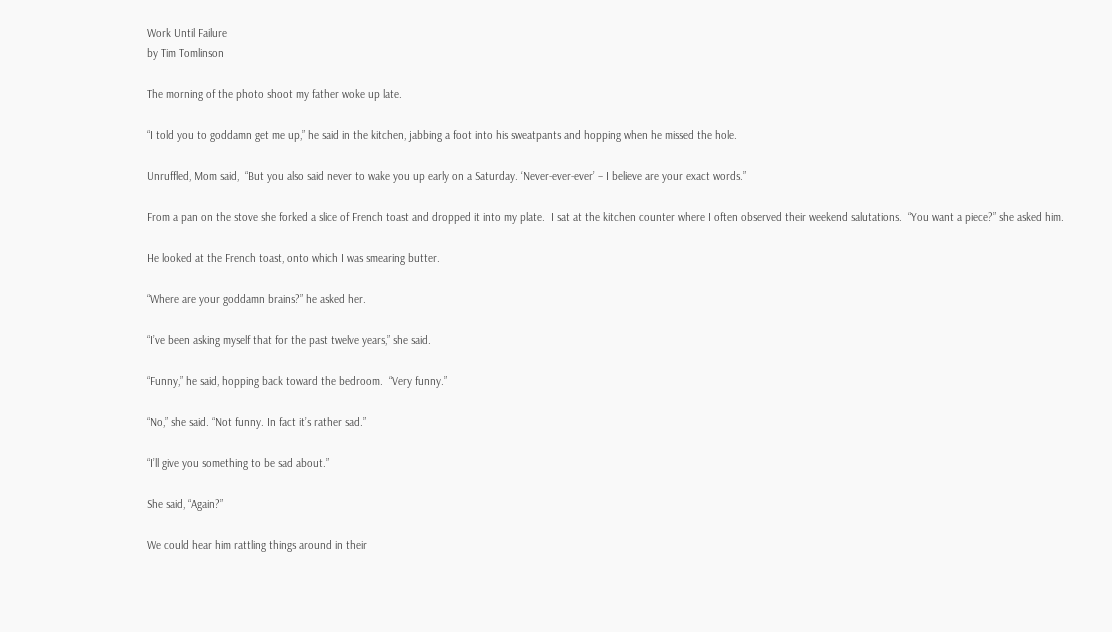Work Until Failure
by Tim Tomlinson

The morning of the photo shoot my father woke up late.

“I told you to goddamn get me up,” he said in the kitchen, jabbing a foot into his sweatpants and hopping when he missed the hole.

Unruffled, Mom said,  “But you also said never to wake you up early on a Saturday. ‘Never-ever-ever’ – I believe are your exact words.”

From a pan on the stove she forked a slice of French toast and dropped it into my plate.  I sat at the kitchen counter where I often observed their weekend salutations.  “You want a piece?” she asked him.

He looked at the French toast, onto which I was smearing butter.

“Where are your goddamn brains?” he asked her.

“I’ve been asking myself that for the past twelve years,” she said.

“Funny,” he said, hopping back toward the bedroom.  “Very funny.”

“No,” she said. “Not funny. In fact it’s rather sad.”

“I’ll give you something to be sad about.”

She said, “Again?”

We could hear him rattling things around in their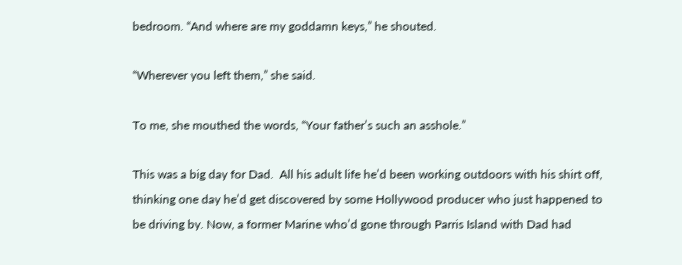bedroom. “And where are my goddamn keys,” he shouted.

“Wherever you left them,” she said.

To me, she mouthed the words, “Your father’s such an asshole.”

This was a big day for Dad.  All his adult life he’d been working outdoors with his shirt off, thinking one day he’d get discovered by some Hollywood producer who just happened to be driving by. Now, a former Marine who’d gone through Parris Island with Dad had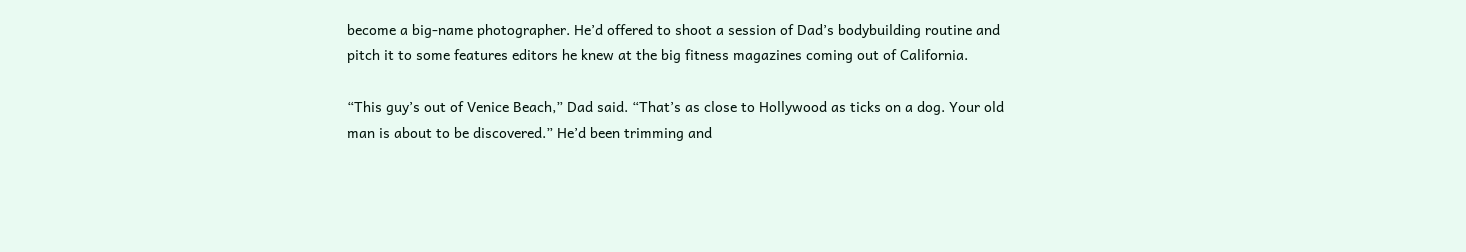become a big-name photographer. He’d offered to shoot a session of Dad’s bodybuilding routine and pitch it to some features editors he knew at the big fitness magazines coming out of California.

“This guy’s out of Venice Beach,” Dad said. “That’s as close to Hollywood as ticks on a dog. Your old man is about to be discovered.” He’d been trimming and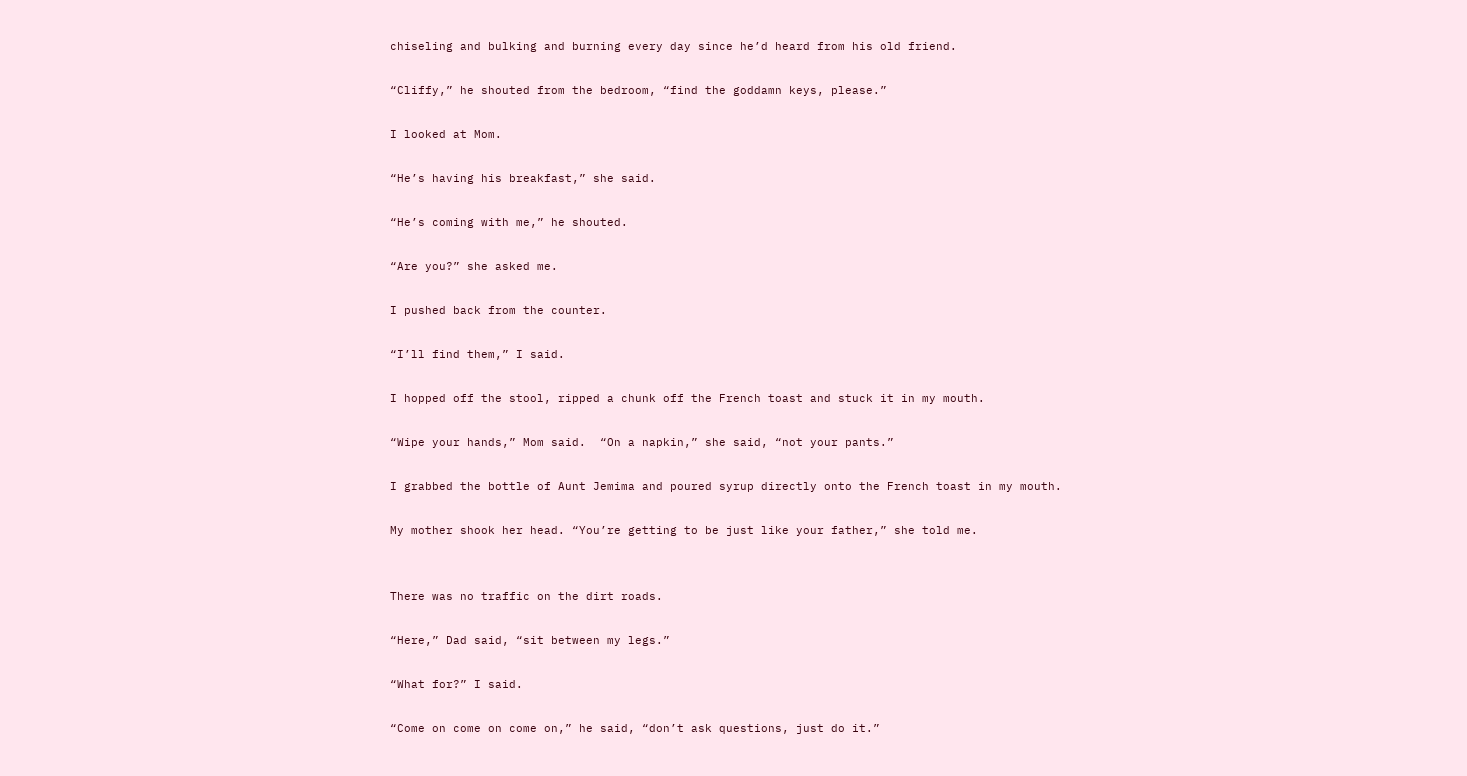chiseling and bulking and burning every day since he’d heard from his old friend.

“Cliffy,” he shouted from the bedroom, “find the goddamn keys, please.”

I looked at Mom.

“He’s having his breakfast,” she said.

“He’s coming with me,” he shouted.

“Are you?” she asked me.

I pushed back from the counter.

“I’ll find them,” I said.

I hopped off the stool, ripped a chunk off the French toast and stuck it in my mouth.

“Wipe your hands,” Mom said.  “On a napkin,” she said, “not your pants.”

I grabbed the bottle of Aunt Jemima and poured syrup directly onto the French toast in my mouth.

My mother shook her head. “You’re getting to be just like your father,” she told me.


There was no traffic on the dirt roads.

“Here,” Dad said, “sit between my legs.”

“What for?” I said.

“Come on come on come on,” he said, “don’t ask questions, just do it.”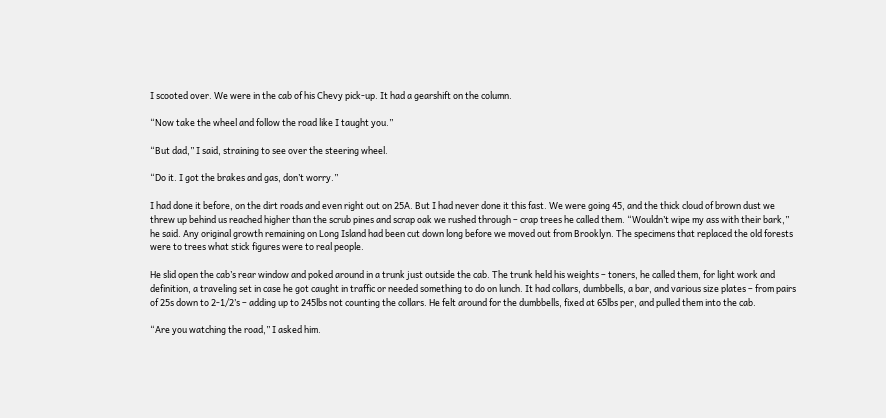I scooted over. We were in the cab of his Chevy pick-up. It had a gearshift on the column.

“Now take the wheel and follow the road like I taught you.”

“But dad,” I said, straining to see over the steering wheel.

“Do it. I got the brakes and gas, don’t worry.”

I had done it before, on the dirt roads and even right out on 25A. But I had never done it this fast. We were going 45, and the thick cloud of brown dust we threw up behind us reached higher than the scrub pines and scrap oak we rushed through – crap trees he called them. “Wouldn’t wipe my ass with their bark,” he said. Any original growth remaining on Long Island had been cut down long before we moved out from Brooklyn. The specimens that replaced the old forests were to trees what stick figures were to real people.

He slid open the cab’s rear window and poked around in a trunk just outside the cab. The trunk held his weights – toners, he called them, for light work and definition, a traveling set in case he got caught in traffic or needed something to do on lunch. It had collars, dumbbells, a bar, and various size plates – from pairs of 25s down to 2-1/2’s – adding up to 245lbs not counting the collars. He felt around for the dumbbells, fixed at 65lbs per, and pulled them into the cab.

“Are you watching the road,” I asked him.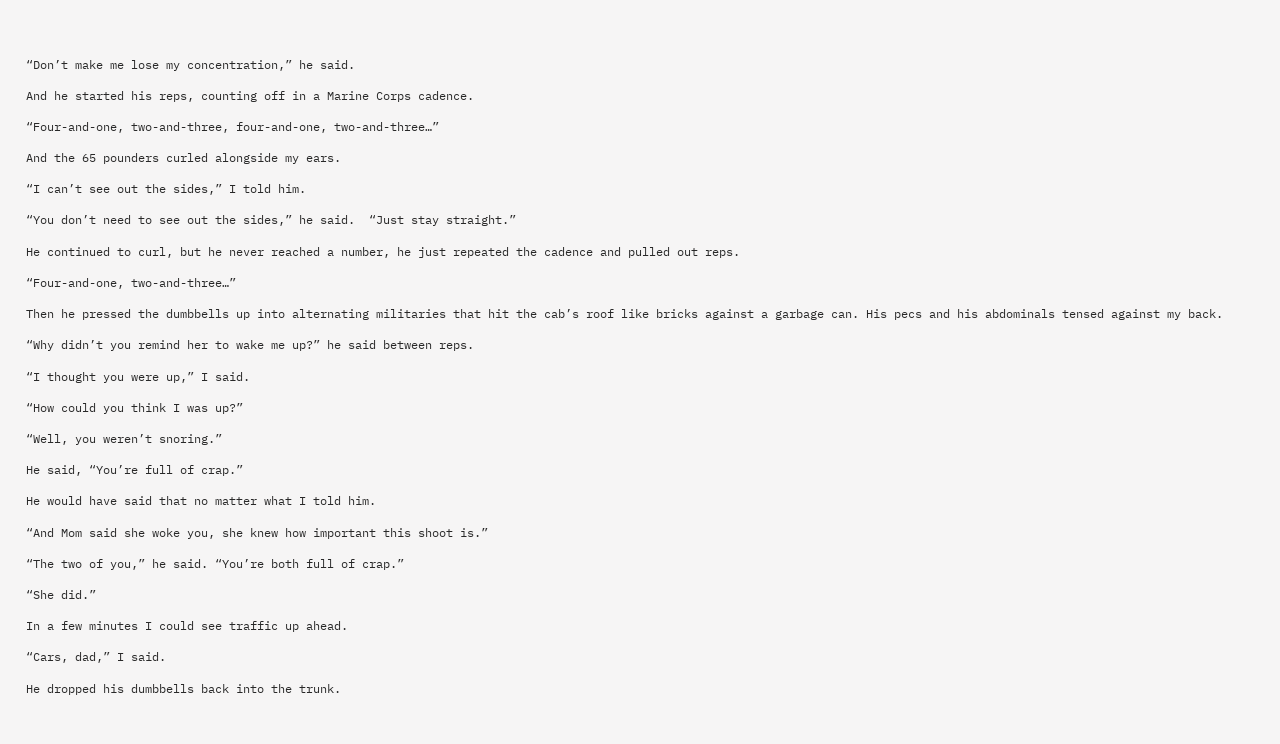“Don’t make me lose my concentration,” he said.

And he started his reps, counting off in a Marine Corps cadence.

“Four-and-one, two-and-three, four-and-one, two-and-three…”

And the 65 pounders curled alongside my ears.

“I can’t see out the sides,” I told him.

“You don’t need to see out the sides,” he said.  “Just stay straight.”

He continued to curl, but he never reached a number, he just repeated the cadence and pulled out reps.

“Four-and-one, two-and-three…”

Then he pressed the dumbbells up into alternating militaries that hit the cab’s roof like bricks against a garbage can. His pecs and his abdominals tensed against my back.

“Why didn’t you remind her to wake me up?” he said between reps.

“I thought you were up,” I said.

“How could you think I was up?”

“Well, you weren’t snoring.”

He said, “You’re full of crap.”

He would have said that no matter what I told him.

“And Mom said she woke you, she knew how important this shoot is.”

“The two of you,” he said. “You’re both full of crap.”

“She did.”

In a few minutes I could see traffic up ahead.

“Cars, dad,” I said.

He dropped his dumbbells back into the trunk.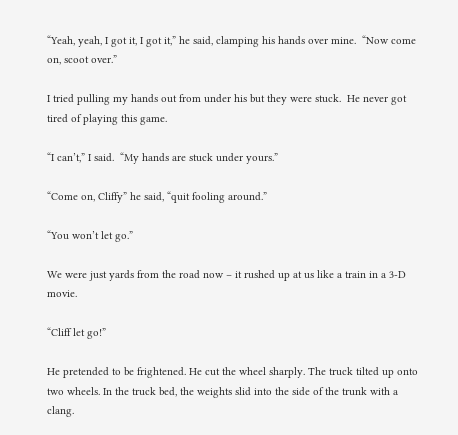“Yeah, yeah, I got it, I got it,” he said, clamping his hands over mine.  “Now come on, scoot over.”

I tried pulling my hands out from under his but they were stuck.  He never got tired of playing this game.

“I can’t,” I said.  “My hands are stuck under yours.”

“Come on, Cliffy” he said, “quit fooling around.”

“You won’t let go.”

We were just yards from the road now – it rushed up at us like a train in a 3-D movie.

“Cliff let go!”

He pretended to be frightened. He cut the wheel sharply. The truck tilted up onto two wheels. In the truck bed, the weights slid into the side of the trunk with a clang.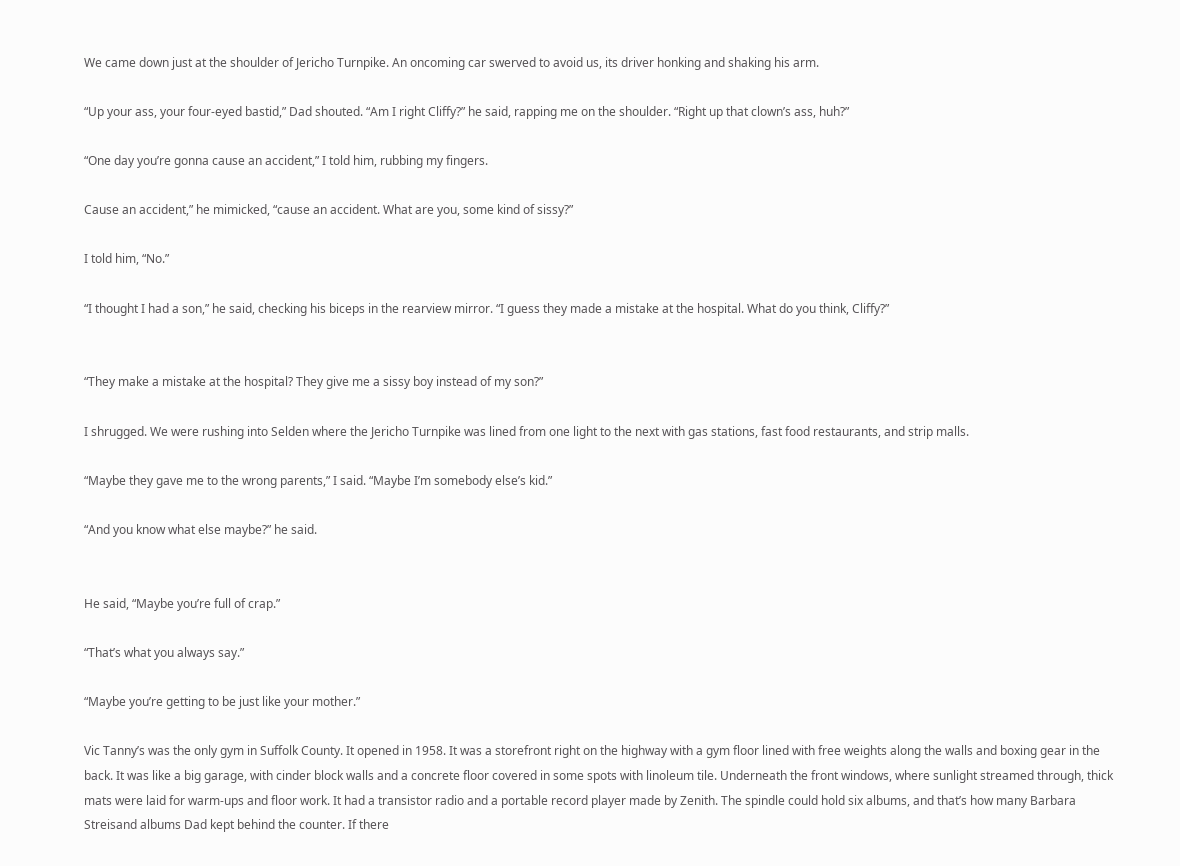We came down just at the shoulder of Jericho Turnpike. An oncoming car swerved to avoid us, its driver honking and shaking his arm.

“Up your ass, your four-eyed bastid,” Dad shouted. “Am I right Cliffy?” he said, rapping me on the shoulder. “Right up that clown’s ass, huh?”

“One day you’re gonna cause an accident,” I told him, rubbing my fingers.

Cause an accident,” he mimicked, “cause an accident. What are you, some kind of sissy?”

I told him, “No.”

“I thought I had a son,” he said, checking his biceps in the rearview mirror. “I guess they made a mistake at the hospital. What do you think, Cliffy?”


“They make a mistake at the hospital? They give me a sissy boy instead of my son?”

I shrugged. We were rushing into Selden where the Jericho Turnpike was lined from one light to the next with gas stations, fast food restaurants, and strip malls.

“Maybe they gave me to the wrong parents,” I said. “Maybe I’m somebody else’s kid.”

“And you know what else maybe?” he said.


He said, “Maybe you’re full of crap.”

“That’s what you always say.”

“Maybe you’re getting to be just like your mother.”

Vic Tanny’s was the only gym in Suffolk County. It opened in 1958. It was a storefront right on the highway with a gym floor lined with free weights along the walls and boxing gear in the back. It was like a big garage, with cinder block walls and a concrete floor covered in some spots with linoleum tile. Underneath the front windows, where sunlight streamed through, thick mats were laid for warm-ups and floor work. It had a transistor radio and a portable record player made by Zenith. The spindle could hold six albums, and that’s how many Barbara Streisand albums Dad kept behind the counter. If there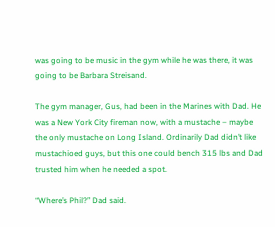was going to be music in the gym while he was there, it was going to be Barbara Streisand.

The gym manager, Gus, had been in the Marines with Dad. He was a New York City fireman now, with a mustache – maybe the only mustache on Long Island. Ordinarily Dad didn’t like mustachioed guys, but this one could bench 315 lbs and Dad trusted him when he needed a spot.

“Where’s Phil?” Dad said.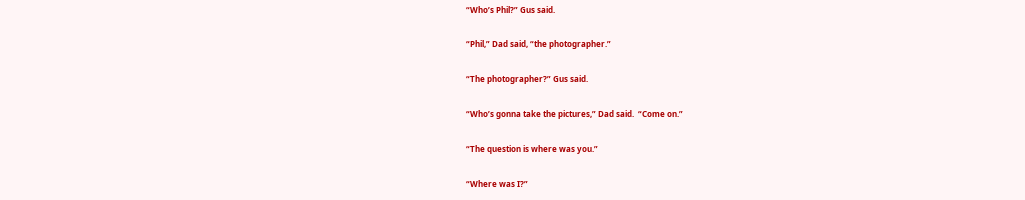“Who’s Phil?” Gus said.

“Phil,” Dad said, “the photographer.”

“The photographer?” Gus said.

“Who’s gonna take the pictures,” Dad said.  “Come on.”

“The question is where was you.”

“Where was I?”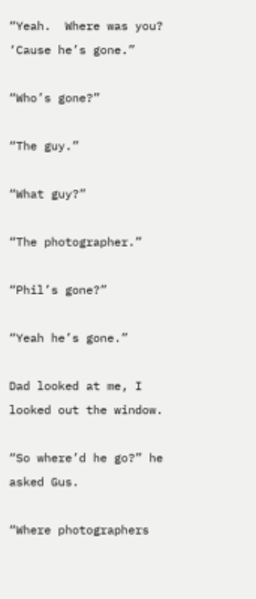“Yeah.  Where was you?  ‘Cause he’s gone.”

“Who’s gone?”

“The guy.”

“What guy?”

“The photographer.”

“Phil’s gone?”

“Yeah he’s gone.”

Dad looked at me, I looked out the window.

“So where’d he go?” he asked Gus.

“Where photographers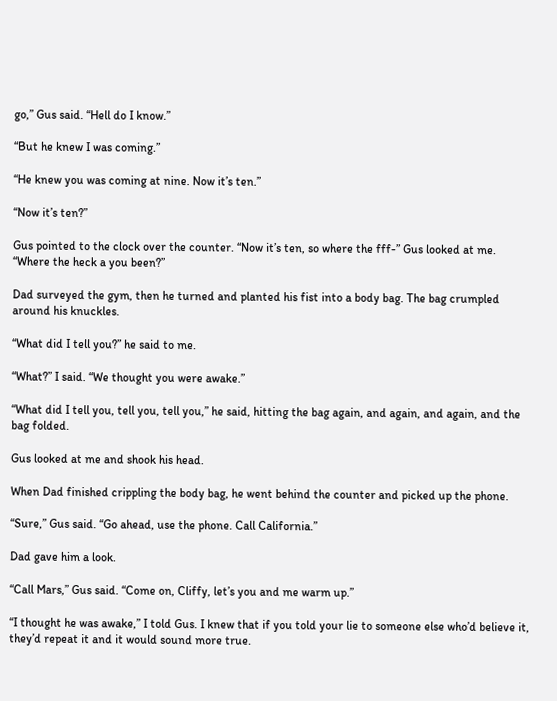go,” Gus said. “Hell do I know.”

“But he knew I was coming.”

“He knew you was coming at nine. Now it’s ten.”

“Now it’s ten?”

Gus pointed to the clock over the counter. “Now it’s ten, so where the fff-” Gus looked at me. “Where the heck a you been?”

Dad surveyed the gym, then he turned and planted his fist into a body bag. The bag crumpled around his knuckles.

“What did I tell you?” he said to me.

“What?” I said. “We thought you were awake.”

“What did I tell you, tell you, tell you,” he said, hitting the bag again, and again, and again, and the bag folded.

Gus looked at me and shook his head.

When Dad finished crippling the body bag, he went behind the counter and picked up the phone.

“Sure,” Gus said. “Go ahead, use the phone. Call California.”

Dad gave him a look.

“Call Mars,” Gus said. “Come on, Cliffy, let’s you and me warm up.”

“I thought he was awake,” I told Gus. I knew that if you told your lie to someone else who’d believe it, they’d repeat it and it would sound more true.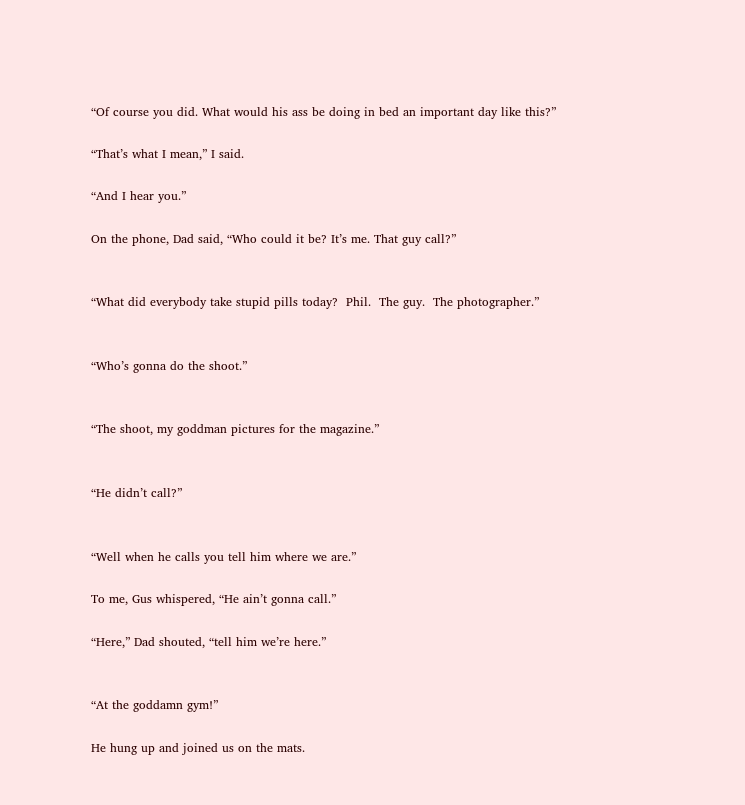“Of course you did. What would his ass be doing in bed an important day like this?”

“That’s what I mean,” I said.

“And I hear you.”

On the phone, Dad said, “Who could it be? It’s me. That guy call?”


“What did everybody take stupid pills today?  Phil.  The guy.  The photographer.”


“Who’s gonna do the shoot.”


“The shoot, my goddman pictures for the magazine.”


“He didn’t call?”


“Well when he calls you tell him where we are.”

To me, Gus whispered, “He ain’t gonna call.”

“Here,” Dad shouted, “tell him we’re here.”


“At the goddamn gym!”

He hung up and joined us on the mats.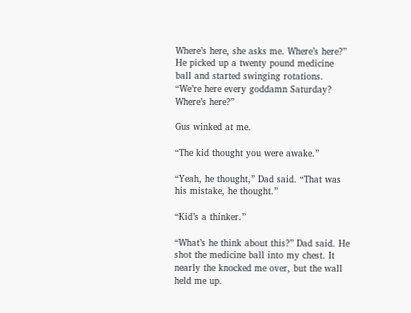Where’s here, she asks me. Where’s here?” He picked up a twenty pound medicine ball and started swinging rotations. “We’re here every goddamn Saturday? Where’s here?”

Gus winked at me.

“The kid thought you were awake.”

“Yeah, he thought,” Dad said. “That was his mistake, he thought.”

“Kid’s a thinker.”

“What’s he think about this?” Dad said. He shot the medicine ball into my chest. It nearly the knocked me over, but the wall held me up.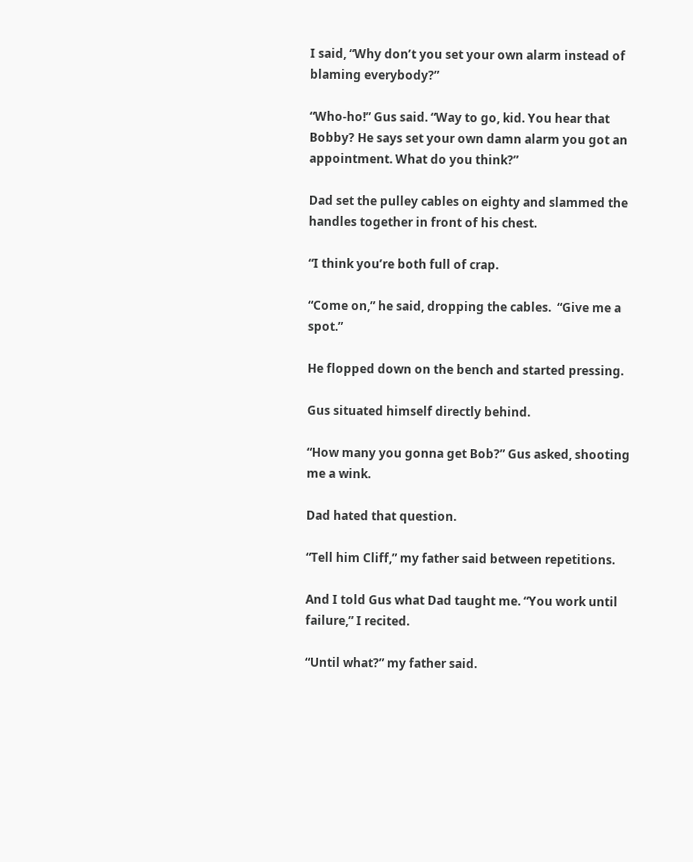I said, “Why don’t you set your own alarm instead of blaming everybody?”

“Who-ho!” Gus said. “Way to go, kid. You hear that Bobby? He says set your own damn alarm you got an appointment. What do you think?”

Dad set the pulley cables on eighty and slammed the handles together in front of his chest.

“I think you’re both full of crap.

“Come on,” he said, dropping the cables.  “Give me a spot.”

He flopped down on the bench and started pressing.

Gus situated himself directly behind.

“How many you gonna get Bob?” Gus asked, shooting me a wink.

Dad hated that question.

“Tell him Cliff,” my father said between repetitions.

And I told Gus what Dad taught me. “You work until failure,” I recited.

“Until what?” my father said.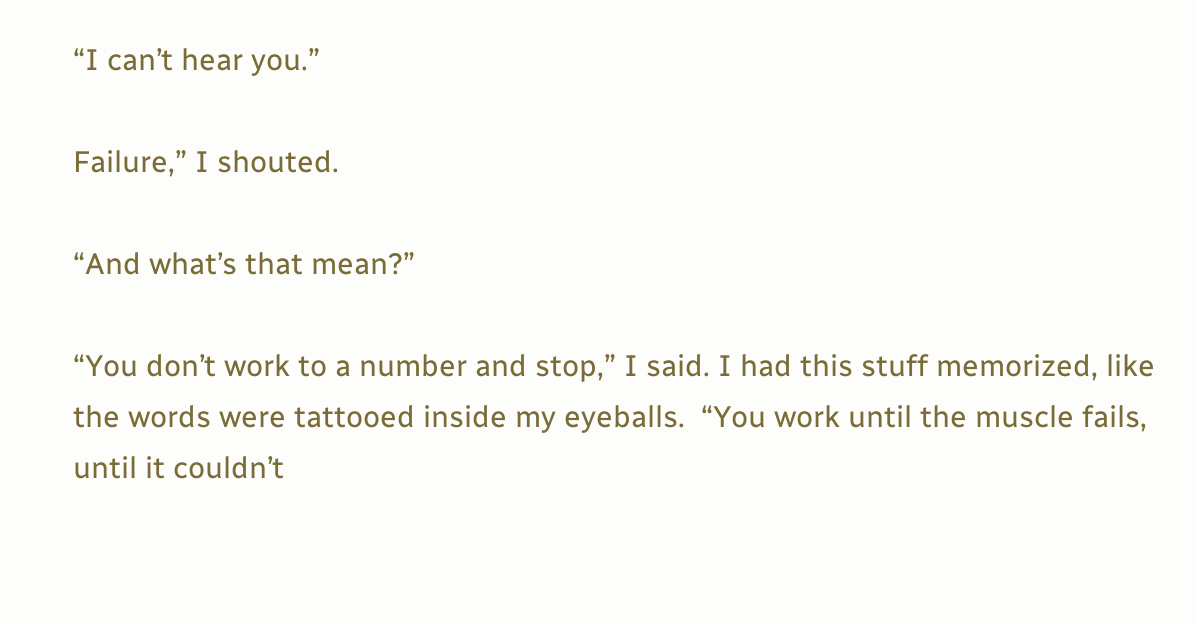“I can’t hear you.”

Failure,” I shouted.

“And what’s that mean?”

“You don’t work to a number and stop,” I said. I had this stuff memorized, like the words were tattooed inside my eyeballs.  “You work until the muscle fails, until it couldn’t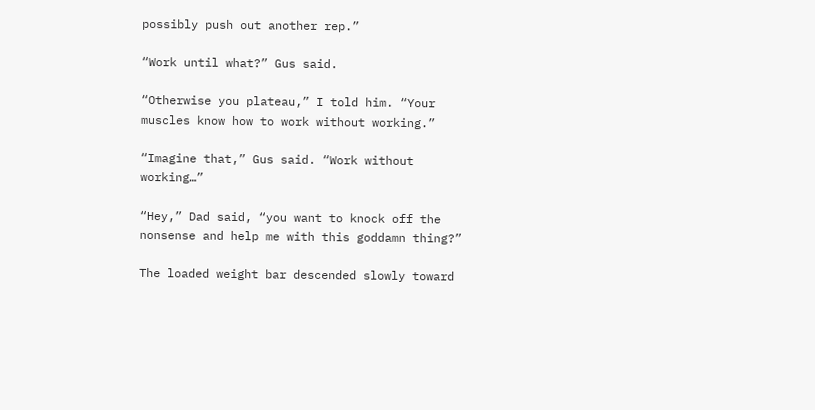possibly push out another rep.”

“Work until what?” Gus said.

“Otherwise you plateau,” I told him. “Your muscles know how to work without working.”

“Imagine that,” Gus said. “Work without working…”

“Hey,” Dad said, “you want to knock off the nonsense and help me with this goddamn thing?”

The loaded weight bar descended slowly toward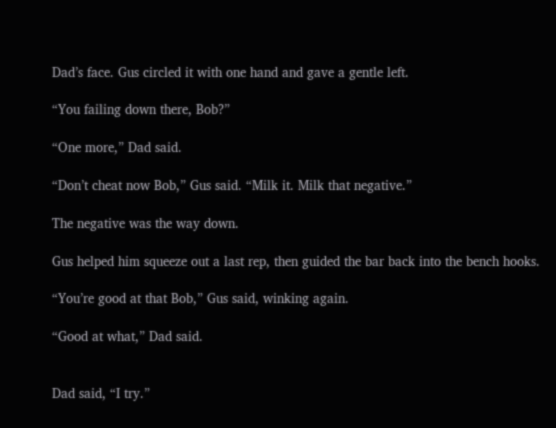Dad’s face. Gus circled it with one hand and gave a gentle left.

“You failing down there, Bob?”

“One more,” Dad said.

“Don’t cheat now Bob,” Gus said. “Milk it. Milk that negative.”

The negative was the way down.

Gus helped him squeeze out a last rep, then guided the bar back into the bench hooks.

“You’re good at that Bob,” Gus said, winking again.

“Good at what,” Dad said.


Dad said, “I try.”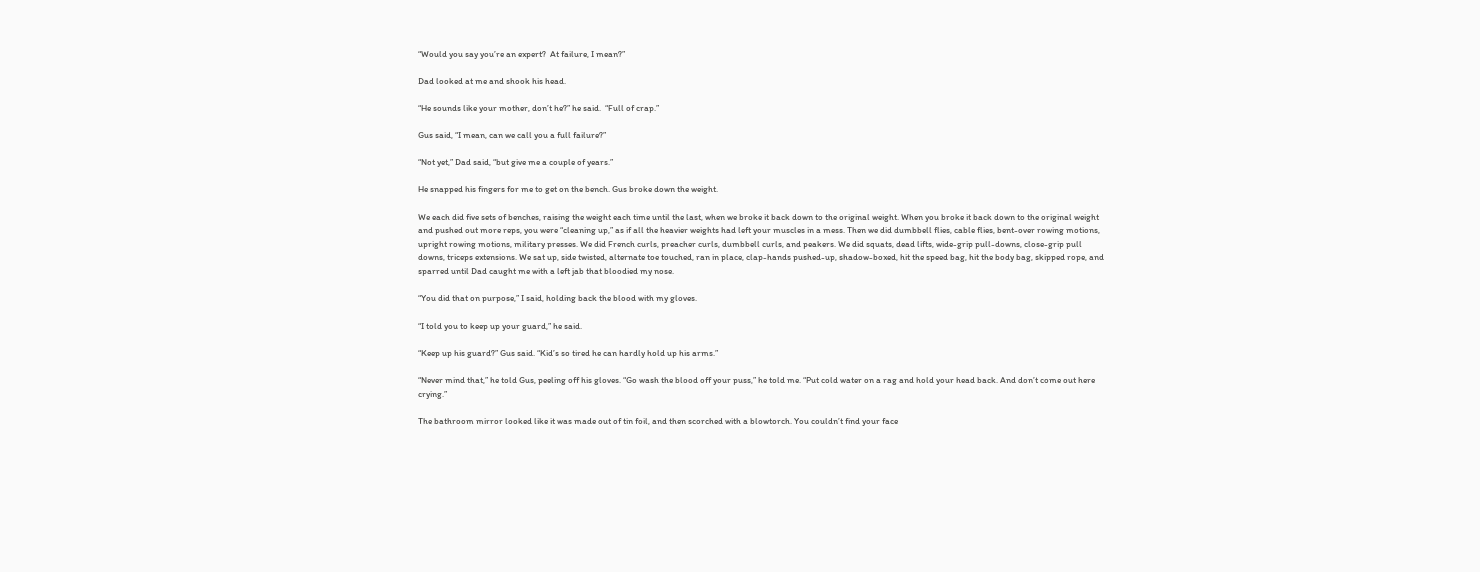“Would you say you’re an expert?  At failure, I mean?”

Dad looked at me and shook his head.

“He sounds like your mother, don’t he?” he said.  “Full of crap.”

Gus said, “I mean, can we call you a full failure?”

“Not yet,” Dad said, “but give me a couple of years.”

He snapped his fingers for me to get on the bench. Gus broke down the weight.

We each did five sets of benches, raising the weight each time until the last, when we broke it back down to the original weight. When you broke it back down to the original weight and pushed out more reps, you were “cleaning up,” as if all the heavier weights had left your muscles in a mess. Then we did dumbbell flies, cable flies, bent-over rowing motions, upright rowing motions, military presses. We did French curls, preacher curls, dumbbell curls, and peakers. We did squats, dead lifts, wide-grip pull-downs, close-grip pull downs, triceps extensions. We sat up, side twisted, alternate toe touched, ran in place, clap-hands pushed-up, shadow-boxed, hit the speed bag, hit the body bag, skipped rope, and sparred until Dad caught me with a left jab that bloodied my nose.

“You did that on purpose,” I said, holding back the blood with my gloves.

“I told you to keep up your guard,” he said.

“Keep up his guard?” Gus said. “Kid’s so tired he can hardly hold up his arms.”

“Never mind that,” he told Gus, peeling off his gloves. “Go wash the blood off your puss,” he told me. “Put cold water on a rag and hold your head back. And don’t come out here crying.”

The bathroom mirror looked like it was made out of tin foil, and then scorched with a blowtorch. You couldn’t find your face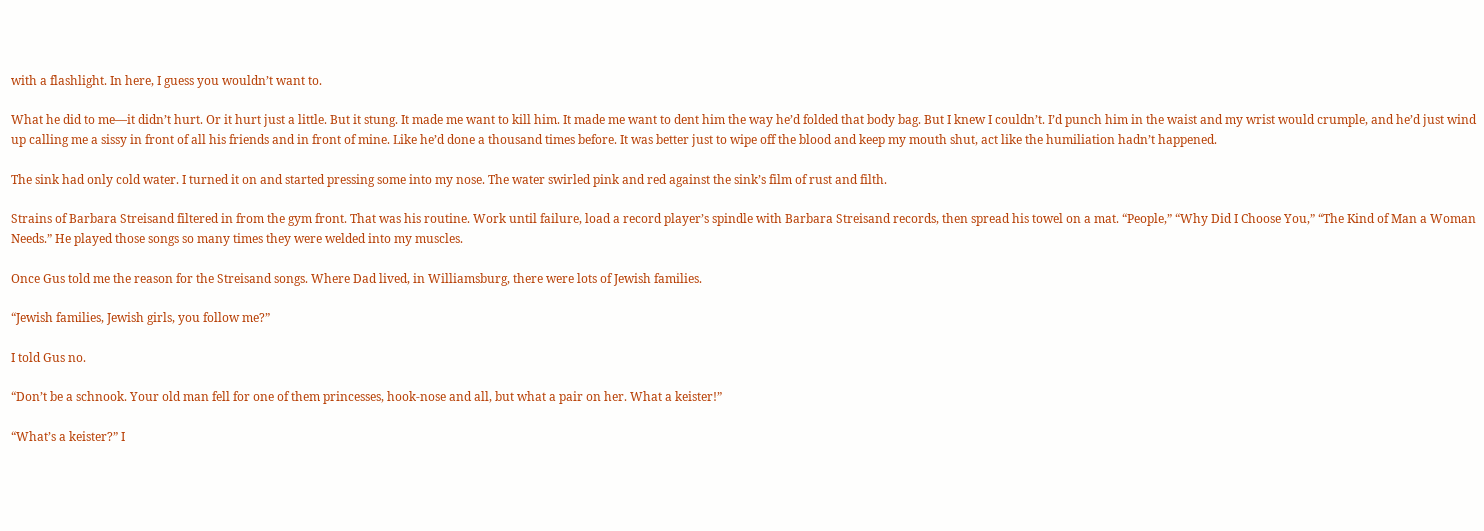with a flashlight. In here, I guess you wouldn’t want to.

What he did to me—it didn’t hurt. Or it hurt just a little. But it stung. It made me want to kill him. It made me want to dent him the way he’d folded that body bag. But I knew I couldn’t. I’d punch him in the waist and my wrist would crumple, and he’d just wind up calling me a sissy in front of all his friends and in front of mine. Like he’d done a thousand times before. It was better just to wipe off the blood and keep my mouth shut, act like the humiliation hadn’t happened.

The sink had only cold water. I turned it on and started pressing some into my nose. The water swirled pink and red against the sink’s film of rust and filth.

Strains of Barbara Streisand filtered in from the gym front. That was his routine. Work until failure, load a record player’s spindle with Barbara Streisand records, then spread his towel on a mat. “People,” “Why Did I Choose You,” “The Kind of Man a Woman Needs.” He played those songs so many times they were welded into my muscles.

Once Gus told me the reason for the Streisand songs. Where Dad lived, in Williamsburg, there were lots of Jewish families.

“Jewish families, Jewish girls, you follow me?”

I told Gus no.

“Don’t be a schnook. Your old man fell for one of them princesses, hook-nose and all, but what a pair on her. What a keister!”

“What’s a keister?” I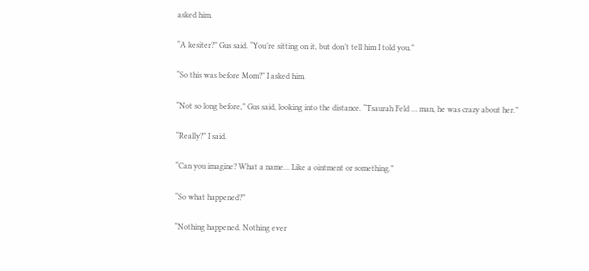asked him.

“A kesiter?” Gus said. “You’re sitting on it, but don’t tell him I told you.”

“So this was before Mom?” I asked him.

“Not so long before,” Gus said, looking into the distance. “Tsaurah Feld … man, he was crazy about her.”

“Really?” I said.

“Can you imagine? What a name… Like a ointment or something.”

“So what happened?”

“Nothing happened. Nothing ever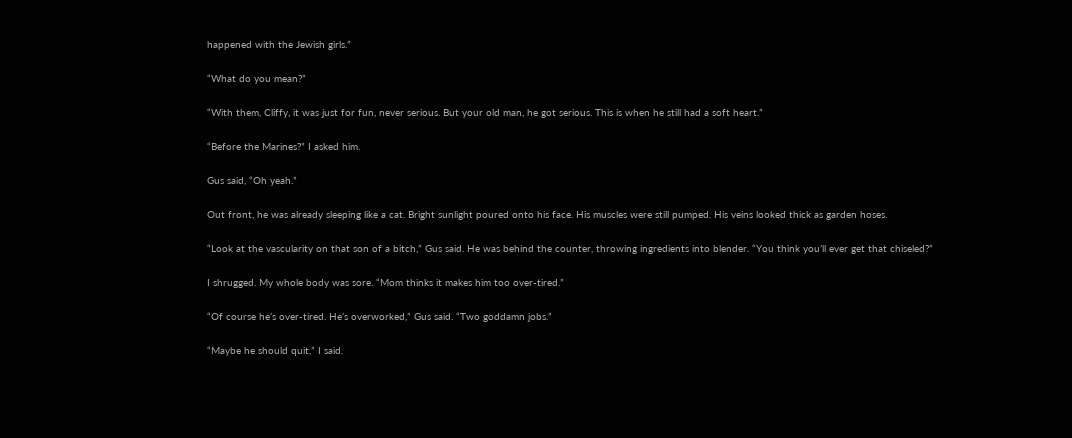happened with the Jewish girls.”

“What do you mean?”

“With them, Cliffy, it was just for fun, never serious. But your old man, he got serious. This is when he still had a soft heart.”

“Before the Marines?” I asked him.

Gus said, “Oh yeah.”

Out front, he was already sleeping like a cat. Bright sunlight poured onto his face. His muscles were still pumped. His veins looked thick as garden hoses.

“Look at the vascularity on that son of a bitch,” Gus said. He was behind the counter, throwing ingredients into blender. “You think you’ll ever get that chiseled?”

I shrugged. My whole body was sore. “Mom thinks it makes him too over-tired.”

“Of course he’s over-tired. He’s overworked,” Gus said. “Two goddamn jobs.”

“Maybe he should quit,” I said.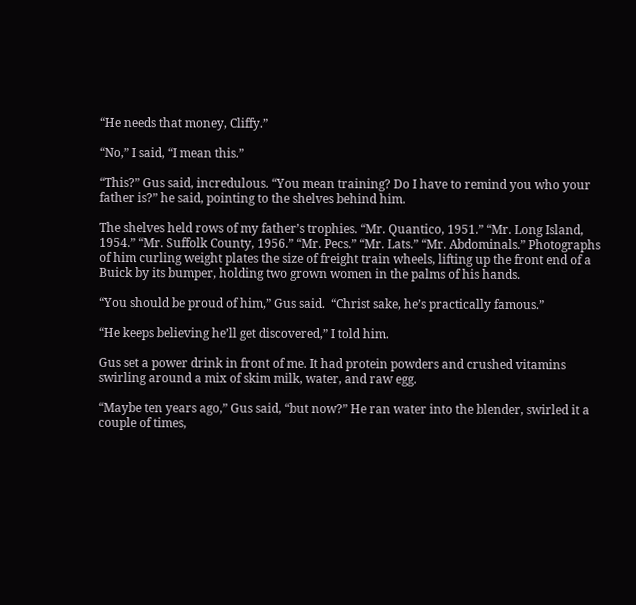“He needs that money, Cliffy.”

“No,” I said, “I mean this.”

“This?” Gus said, incredulous. “You mean training? Do I have to remind you who your father is?” he said, pointing to the shelves behind him.

The shelves held rows of my father’s trophies. “Mr. Quantico, 1951.” “Mr. Long Island, 1954.” “Mr. Suffolk County, 1956.” “Mr. Pecs.” “Mr. Lats.” “Mr. Abdominals.” Photographs of him curling weight plates the size of freight train wheels, lifting up the front end of a Buick by its bumper, holding two grown women in the palms of his hands.

“You should be proud of him,” Gus said.  “Christ sake, he’s practically famous.”

“He keeps believing he’ll get discovered,” I told him.

Gus set a power drink in front of me. It had protein powders and crushed vitamins swirling around a mix of skim milk, water, and raw egg.

“Maybe ten years ago,” Gus said, “but now?” He ran water into the blender, swirled it a couple of times,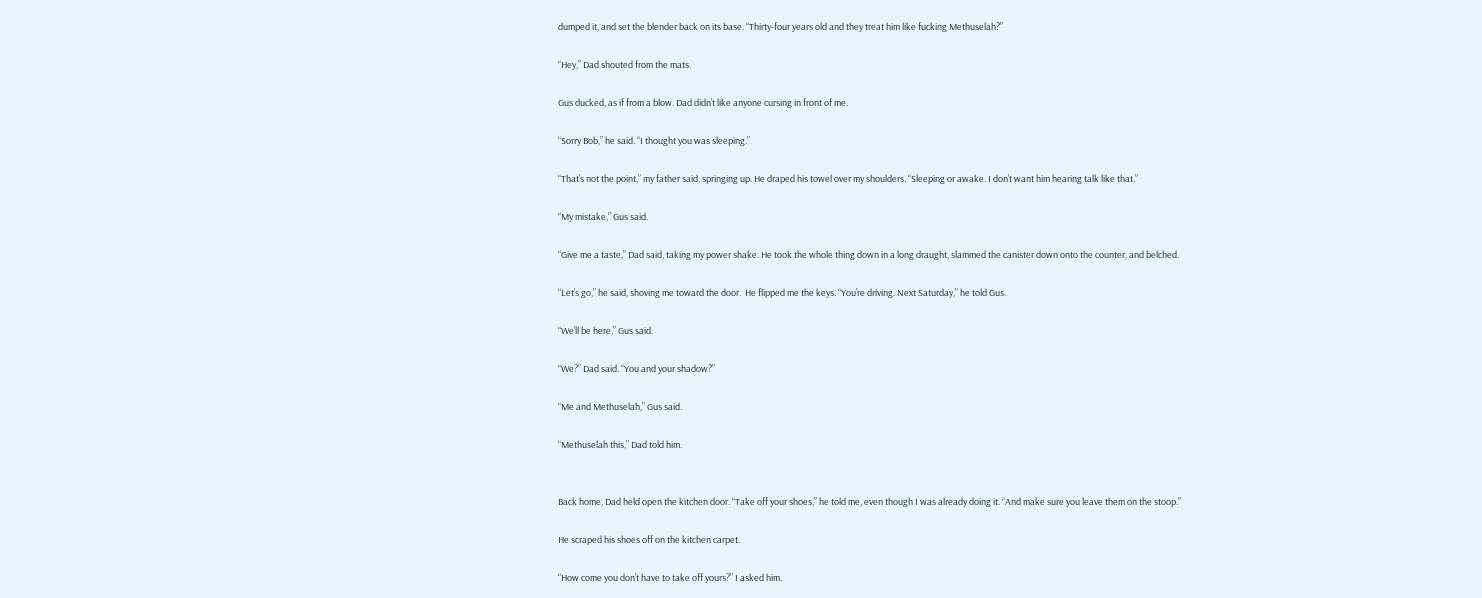dumped it, and set the blender back on its base. “Thirty-four years old and they treat him like fucking Methuselah?”

“Hey,” Dad shouted from the mats.

Gus ducked, as if from a blow. Dad didn’t like anyone cursing in front of me.

“Sorry Bob,” he said. “I thought you was sleeping.”

“That’s not the point,” my father said, springing up. He draped his towel over my shoulders. “Sleeping or awake. I don’t want him hearing talk like that.”

“My mistake,” Gus said.

“Give me a taste,” Dad said, taking my power shake. He took the whole thing down in a long draught, slammed the canister down onto the counter, and belched.

“Let’s go,” he said, shoving me toward the door.  He flipped me the keys. “You’re driving. Next Saturday,” he told Gus.

“We’ll be here,” Gus said.

“We?” Dad said. “You and your shadow?”

“Me and Methuselah,” Gus said.

“Methuselah this,” Dad told him.


Back home, Dad held open the kitchen door. “Take off your shoes,” he told me, even though I was already doing it. “And make sure you leave them on the stoop.”

He scraped his shoes off on the kitchen carpet.

“How come you don’t have to take off yours?” I asked him.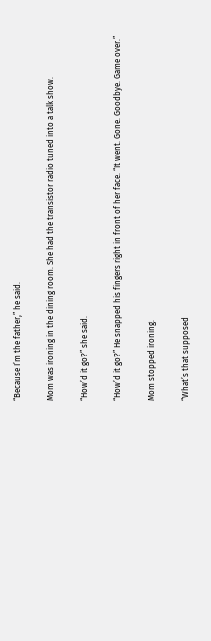“Because I’m the father,” he said.

Mom was ironing in the dining room. She had the transistor radio tuned into a talk show.

“How’d it go?” she said.

“How’d it go?” He snapped his fingers right in front of her face. “It went. Gone. Goodbye. Game over.”

Mom stopped ironing.

“What’s that supposed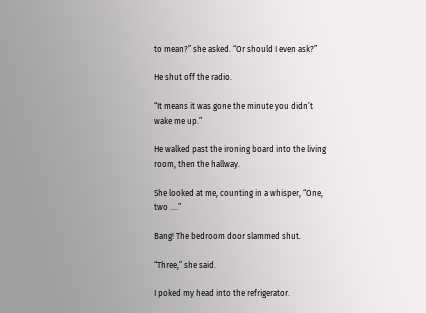to mean?” she asked. “Or should I even ask?”

He shut off the radio.

“It means it was gone the minute you didn’t wake me up.”

He walked past the ironing board into the living room, then the hallway.

She looked at me, counting in a whisper, “One, two ….”

Bang! The bedroom door slammed shut.

“Three,” she said.

I poked my head into the refrigerator.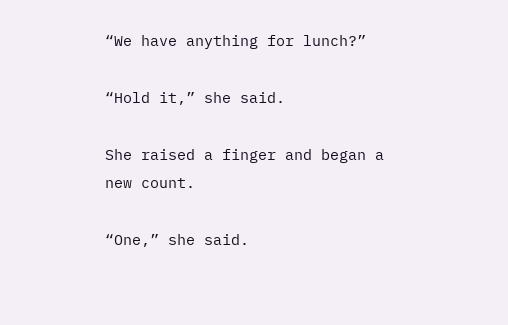“We have anything for lunch?”

“Hold it,” she said.

She raised a finger and began a new count.

“One,” she said.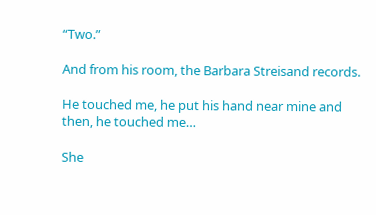“Two.”

And from his room, the Barbara Streisand records.

He touched me, he put his hand near mine and then, he touched me…

She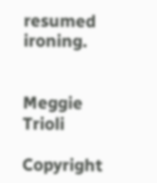resumed ironing.


Meggie Trioli

Copyright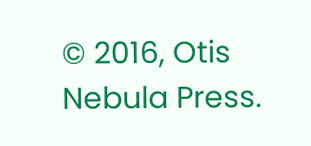© 2016, Otis Nebula Press.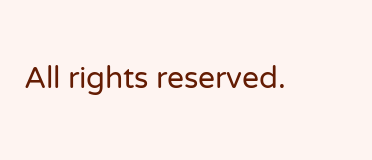All rights reserved.